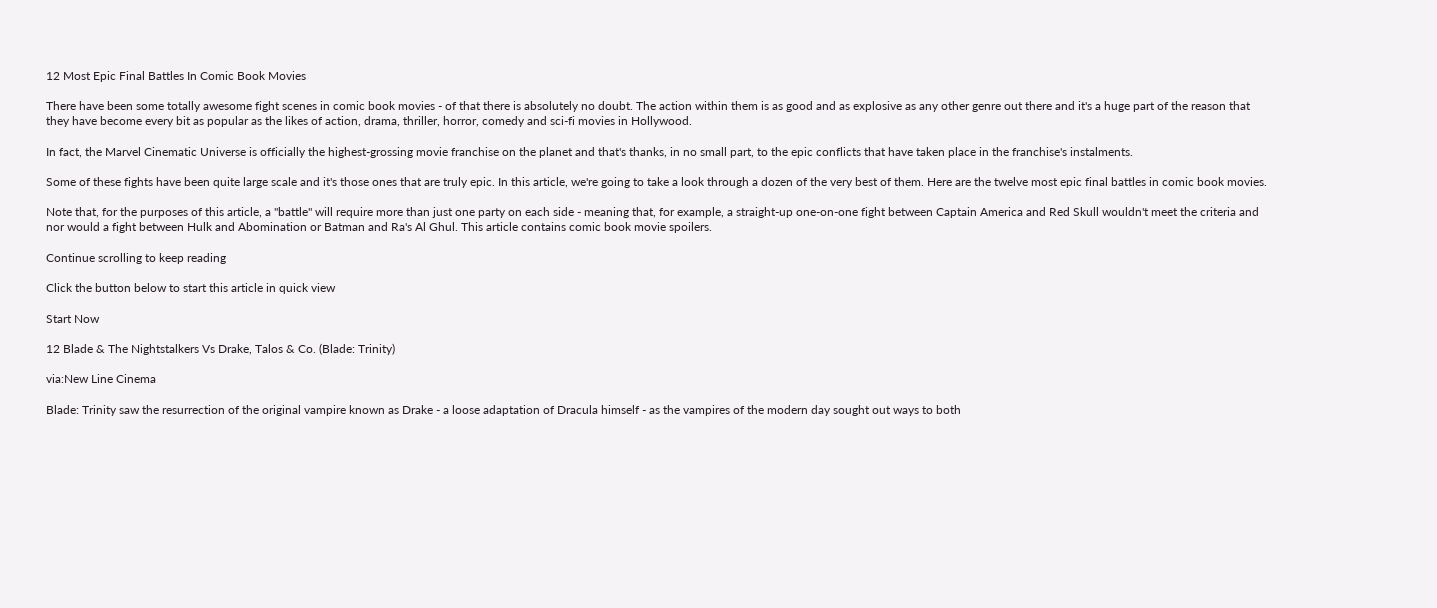12 Most Epic Final Battles In Comic Book Movies

There have been some totally awesome fight scenes in comic book movies - of that there is absolutely no doubt. The action within them is as good and as explosive as any other genre out there and it's a huge part of the reason that they have become every bit as popular as the likes of action, drama, thriller, horror, comedy and sci-fi movies in Hollywood.

In fact, the Marvel Cinematic Universe is officially the highest-grossing movie franchise on the planet and that's thanks, in no small part, to the epic conflicts that have taken place in the franchise's instalments.

Some of these fights have been quite large scale and it's those ones that are truly epic. In this article, we're going to take a look through a dozen of the very best of them. Here are the twelve most epic final battles in comic book movies.

Note that, for the purposes of this article, a "battle" will require more than just one party on each side - meaning that, for example, a straight-up one-on-one fight between Captain America and Red Skull wouldn't meet the criteria and nor would a fight between Hulk and Abomination or Batman and Ra's Al Ghul. This article contains comic book movie spoilers.

Continue scrolling to keep reading

Click the button below to start this article in quick view

Start Now

12 Blade & The Nightstalkers Vs Drake, Talos & Co. (Blade: Trinity)

via:New Line Cinema

Blade: Trinity saw the resurrection of the original vampire known as Drake - a loose adaptation of Dracula himself - as the vampires of the modern day sought out ways to both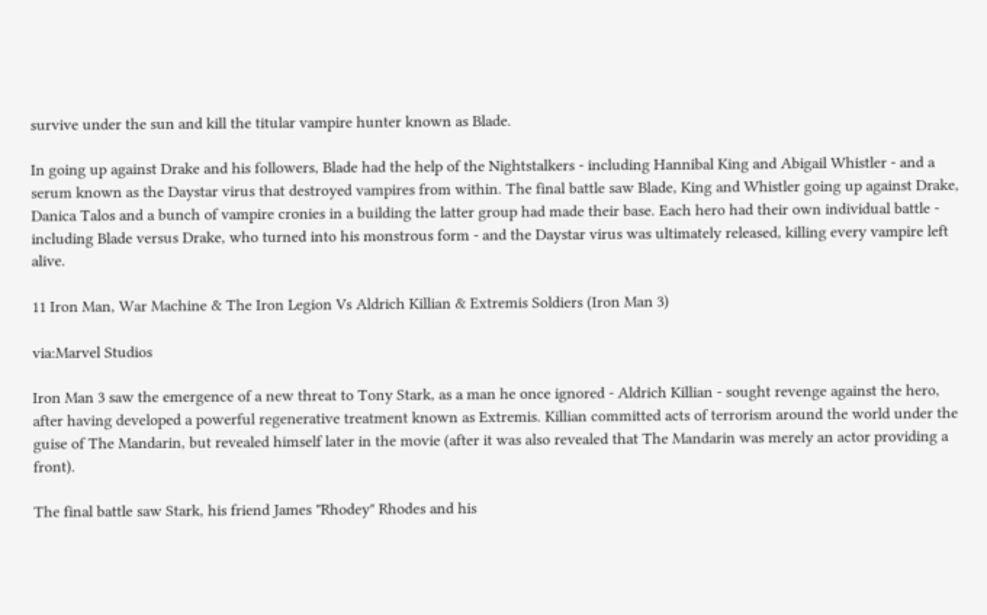survive under the sun and kill the titular vampire hunter known as Blade.

In going up against Drake and his followers, Blade had the help of the Nightstalkers - including Hannibal King and Abigail Whistler - and a serum known as the Daystar virus that destroyed vampires from within. The final battle saw Blade, King and Whistler going up against Drake, Danica Talos and a bunch of vampire cronies in a building the latter group had made their base. Each hero had their own individual battle - including Blade versus Drake, who turned into his monstrous form - and the Daystar virus was ultimately released, killing every vampire left alive.

11 Iron Man, War Machine & The Iron Legion Vs Aldrich Killian & Extremis Soldiers (Iron Man 3)

via:Marvel Studios

Iron Man 3 saw the emergence of a new threat to Tony Stark, as a man he once ignored - Aldrich Killian - sought revenge against the hero, after having developed a powerful regenerative treatment known as Extremis. Killian committed acts of terrorism around the world under the guise of The Mandarin, but revealed himself later in the movie (after it was also revealed that The Mandarin was merely an actor providing a front).

The final battle saw Stark, his friend James "Rhodey" Rhodes and his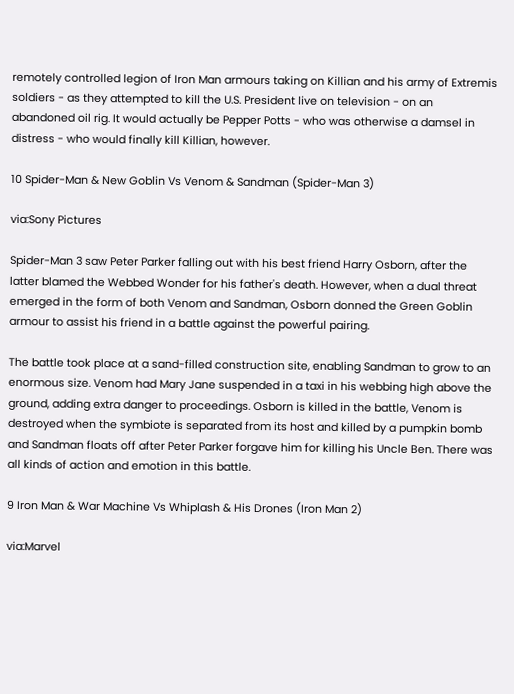remotely controlled legion of Iron Man armours taking on Killian and his army of Extremis soldiers - as they attempted to kill the U.S. President live on television - on an abandoned oil rig. It would actually be Pepper Potts - who was otherwise a damsel in distress - who would finally kill Killian, however.

10 Spider-Man & New Goblin Vs Venom & Sandman (Spider-Man 3)

via:Sony Pictures

Spider-Man 3 saw Peter Parker falling out with his best friend Harry Osborn, after the latter blamed the Webbed Wonder for his father's death. However, when a dual threat emerged in the form of both Venom and Sandman, Osborn donned the Green Goblin armour to assist his friend in a battle against the powerful pairing.

The battle took place at a sand-filled construction site, enabling Sandman to grow to an enormous size. Venom had Mary Jane suspended in a taxi in his webbing high above the ground, adding extra danger to proceedings. Osborn is killed in the battle, Venom is destroyed when the symbiote is separated from its host and killed by a pumpkin bomb and Sandman floats off after Peter Parker forgave him for killing his Uncle Ben. There was all kinds of action and emotion in this battle.

9 Iron Man & War Machine Vs Whiplash & His Drones (Iron Man 2)

via:Marvel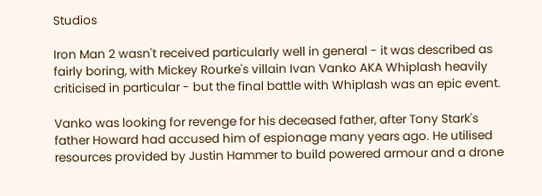Studios

Iron Man 2 wasn't received particularly well in general - it was described as fairly boring, with Mickey Rourke's villain Ivan Vanko AKA Whiplash heavily criticised in particular - but the final battle with Whiplash was an epic event.

Vanko was looking for revenge for his deceased father, after Tony Stark's father Howard had accused him of espionage many years ago. He utilised resources provided by Justin Hammer to build powered armour and a drone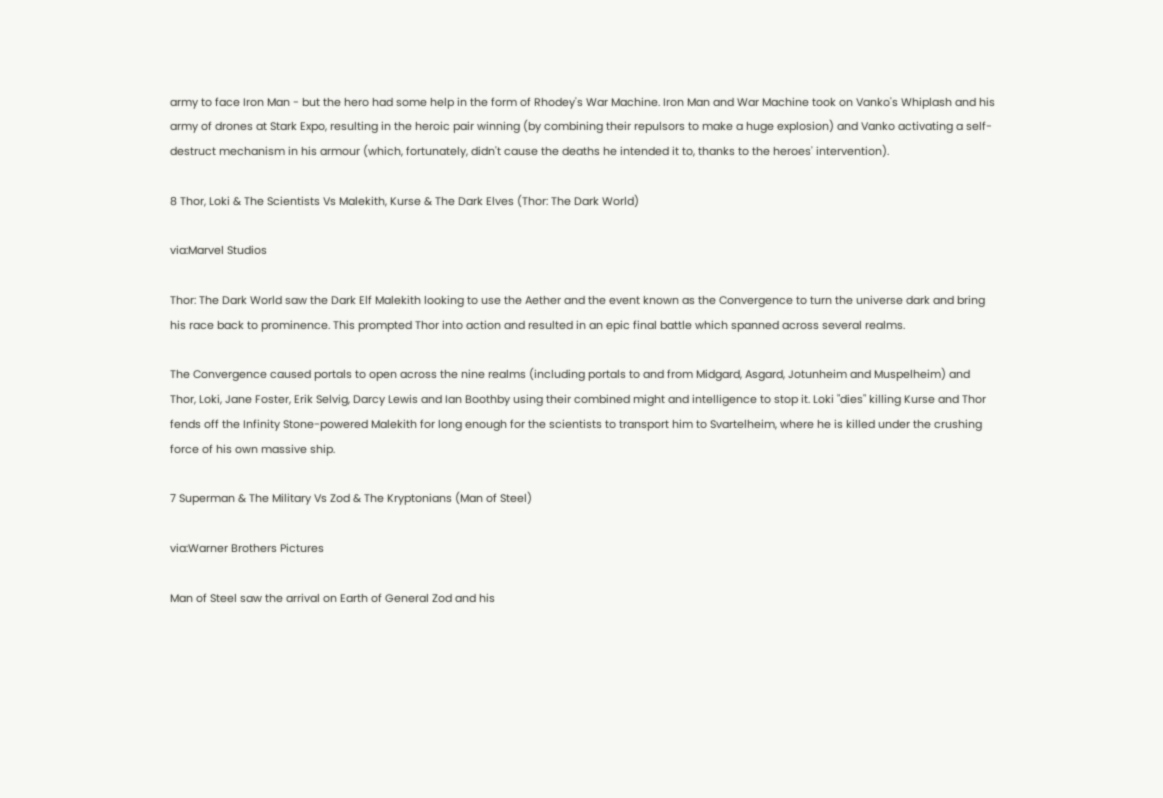army to face Iron Man - but the hero had some help in the form of Rhodey's War Machine. Iron Man and War Machine took on Vanko's Whiplash and his army of drones at Stark Expo, resulting in the heroic pair winning (by combining their repulsors to make a huge explosion) and Vanko activating a self-destruct mechanism in his armour (which, fortunately, didn't cause the deaths he intended it to, thanks to the heroes' intervention).

8 Thor, Loki & The Scientists Vs Malekith, Kurse & The Dark Elves (Thor: The Dark World)

via:Marvel Studios

Thor: The Dark World saw the Dark Elf Malekith looking to use the Aether and the event known as the Convergence to turn the universe dark and bring his race back to prominence. This prompted Thor into action and resulted in an epic final battle which spanned across several realms.

The Convergence caused portals to open across the nine realms (including portals to and from Midgard, Asgard, Jotunheim and Muspelheim) and Thor, Loki, Jane Foster, Erik Selvig, Darcy Lewis and Ian Boothby using their combined might and intelligence to stop it. Loki "dies" killing Kurse and Thor fends off the Infinity Stone-powered Malekith for long enough for the scientists to transport him to Svartelheim, where he is killed under the crushing force of his own massive ship.

7 Superman & The Military Vs Zod & The Kryptonians (Man of Steel)

via:Warner Brothers Pictures

Man of Steel saw the arrival on Earth of General Zod and his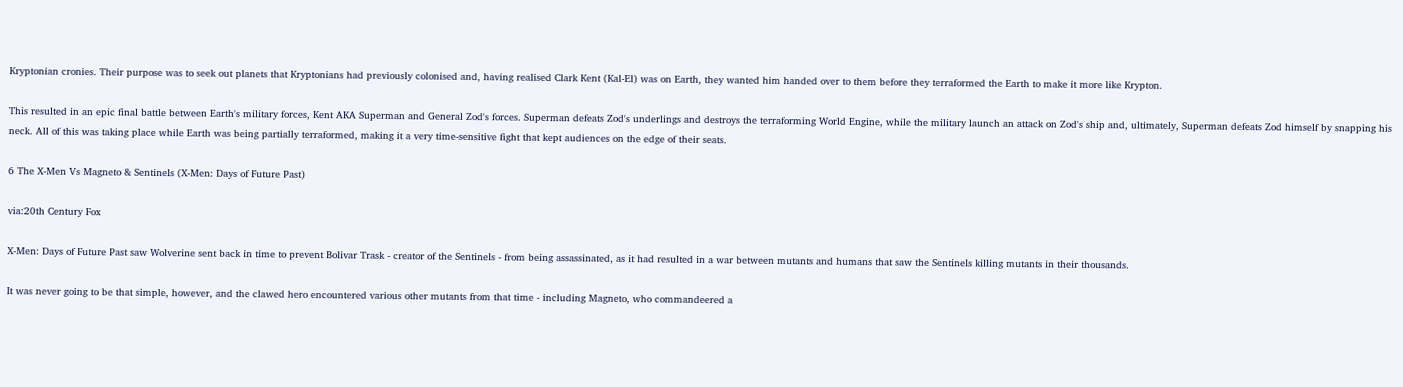Kryptonian cronies. Their purpose was to seek out planets that Kryptonians had previously colonised and, having realised Clark Kent (Kal-El) was on Earth, they wanted him handed over to them before they terraformed the Earth to make it more like Krypton.

This resulted in an epic final battle between Earth's military forces, Kent AKA Superman and General Zod's forces. Superman defeats Zod's underlings and destroys the terraforming World Engine, while the military launch an attack on Zod's ship and, ultimately, Superman defeats Zod himself by snapping his neck. All of this was taking place while Earth was being partially terraformed, making it a very time-sensitive fight that kept audiences on the edge of their seats.

6 The X-Men Vs Magneto & Sentinels (X-Men: Days of Future Past)

via:20th Century Fox

X-Men: Days of Future Past saw Wolverine sent back in time to prevent Bolivar Trask - creator of the Sentinels - from being assassinated, as it had resulted in a war between mutants and humans that saw the Sentinels killing mutants in their thousands.

It was never going to be that simple, however, and the clawed hero encountered various other mutants from that time - including Magneto, who commandeered a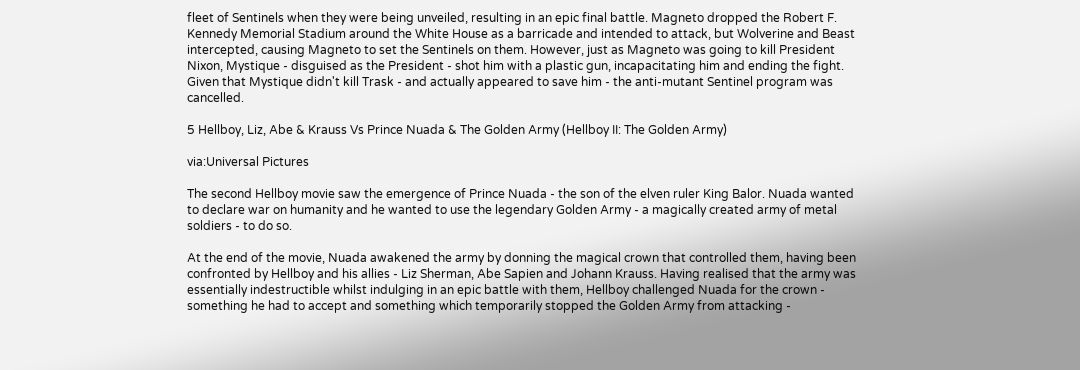fleet of Sentinels when they were being unveiled, resulting in an epic final battle. Magneto dropped the Robert F. Kennedy Memorial Stadium around the White House as a barricade and intended to attack, but Wolverine and Beast intercepted, causing Magneto to set the Sentinels on them. However, just as Magneto was going to kill President Nixon, Mystique - disguised as the President - shot him with a plastic gun, incapacitating him and ending the fight. Given that Mystique didn't kill Trask - and actually appeared to save him - the anti-mutant Sentinel program was cancelled.

5 Hellboy, Liz, Abe & Krauss Vs Prince Nuada & The Golden Army (Hellboy II: The Golden Army)

via:Universal Pictures

The second Hellboy movie saw the emergence of Prince Nuada - the son of the elven ruler King Balor. Nuada wanted to declare war on humanity and he wanted to use the legendary Golden Army - a magically created army of metal soldiers - to do so.

At the end of the movie, Nuada awakened the army by donning the magical crown that controlled them, having been confronted by Hellboy and his allies - Liz Sherman, Abe Sapien and Johann Krauss. Having realised that the army was essentially indestructible whilst indulging in an epic battle with them, Hellboy challenged Nuada for the crown - something he had to accept and something which temporarily stopped the Golden Army from attacking -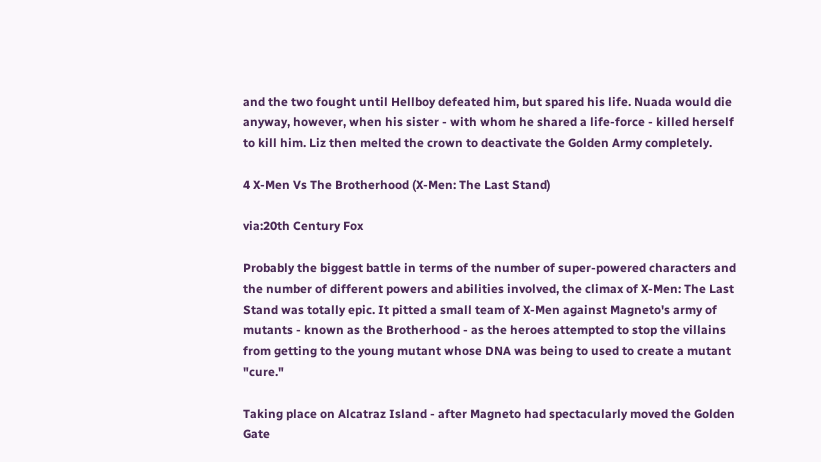and the two fought until Hellboy defeated him, but spared his life. Nuada would die anyway, however, when his sister - with whom he shared a life-force - killed herself to kill him. Liz then melted the crown to deactivate the Golden Army completely.

4 X-Men Vs The Brotherhood (X-Men: The Last Stand)

via:20th Century Fox

Probably the biggest battle in terms of the number of super-powered characters and the number of different powers and abilities involved, the climax of X-Men: The Last Stand was totally epic. It pitted a small team of X-Men against Magneto's army of mutants - known as the Brotherhood - as the heroes attempted to stop the villains from getting to the young mutant whose DNA was being to used to create a mutant "cure."

Taking place on Alcatraz Island - after Magneto had spectacularly moved the Golden Gate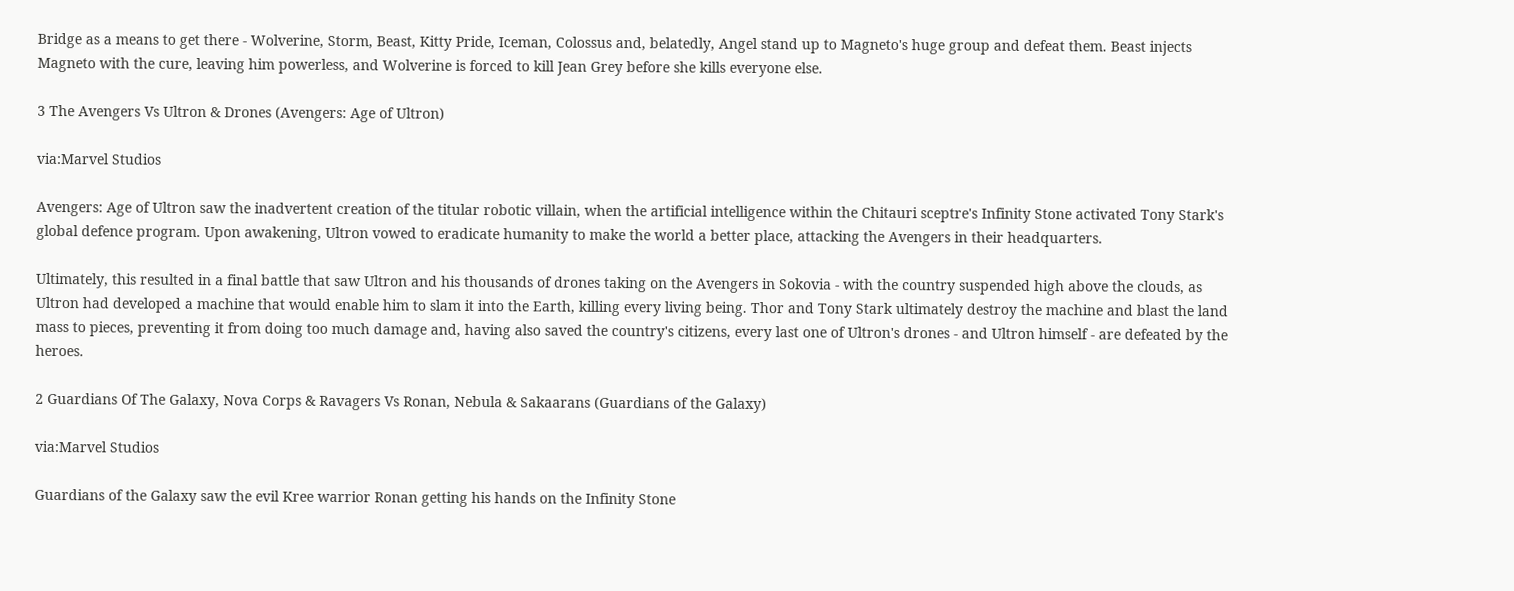Bridge as a means to get there - Wolverine, Storm, Beast, Kitty Pride, Iceman, Colossus and, belatedly, Angel stand up to Magneto's huge group and defeat them. Beast injects Magneto with the cure, leaving him powerless, and Wolverine is forced to kill Jean Grey before she kills everyone else.

3 The Avengers Vs Ultron & Drones (Avengers: Age of Ultron)

via:Marvel Studios

Avengers: Age of Ultron saw the inadvertent creation of the titular robotic villain, when the artificial intelligence within the Chitauri sceptre's Infinity Stone activated Tony Stark's global defence program. Upon awakening, Ultron vowed to eradicate humanity to make the world a better place, attacking the Avengers in their headquarters.

Ultimately, this resulted in a final battle that saw Ultron and his thousands of drones taking on the Avengers in Sokovia - with the country suspended high above the clouds, as Ultron had developed a machine that would enable him to slam it into the Earth, killing every living being. Thor and Tony Stark ultimately destroy the machine and blast the land mass to pieces, preventing it from doing too much damage and, having also saved the country's citizens, every last one of Ultron's drones - and Ultron himself - are defeated by the heroes.

2 Guardians Of The Galaxy, Nova Corps & Ravagers Vs Ronan, Nebula & Sakaarans (Guardians of the Galaxy)

via:Marvel Studios

Guardians of the Galaxy saw the evil Kree warrior Ronan getting his hands on the Infinity Stone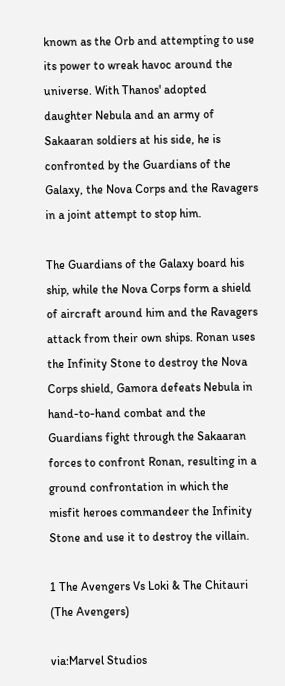known as the Orb and attempting to use its power to wreak havoc around the universe. With Thanos' adopted daughter Nebula and an army of Sakaaran soldiers at his side, he is confronted by the Guardians of the Galaxy, the Nova Corps and the Ravagers in a joint attempt to stop him.

The Guardians of the Galaxy board his ship, while the Nova Corps form a shield of aircraft around him and the Ravagers attack from their own ships. Ronan uses the Infinity Stone to destroy the Nova Corps shield, Gamora defeats Nebula in hand-to-hand combat and the Guardians fight through the Sakaaran forces to confront Ronan, resulting in a ground confrontation in which the misfit heroes commandeer the Infinity Stone and use it to destroy the villain.

1 The Avengers Vs Loki & The Chitauri (The Avengers)

via:Marvel Studios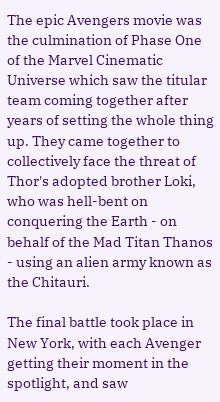The epic Avengers movie was the culmination of Phase One of the Marvel Cinematic Universe which saw the titular team coming together after years of setting the whole thing up. They came together to collectively face the threat of Thor's adopted brother Loki, who was hell-bent on conquering the Earth - on behalf of the Mad Titan Thanos - using an alien army known as the Chitauri.

The final battle took place in New York, with each Avenger getting their moment in the spotlight, and saw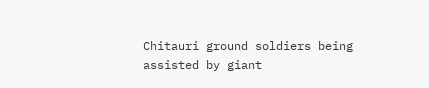Chitauri ground soldiers being assisted by giant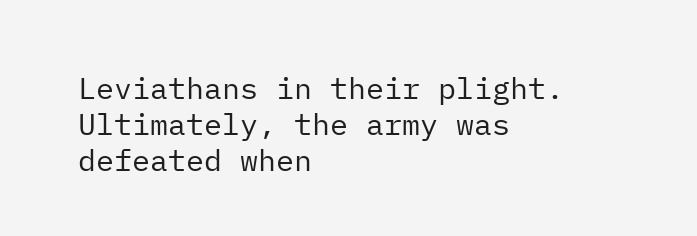Leviathans in their plight. Ultimately, the army was defeated when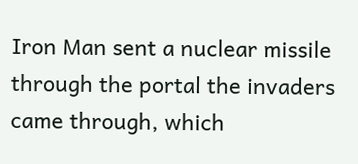Iron Man sent a nuclear missile through the portal the invaders came through, which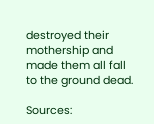destroyed their mothership and made them all fall to the ground dead.

Sources: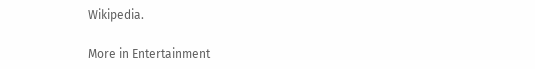Wikipedia.

More in Entertainment